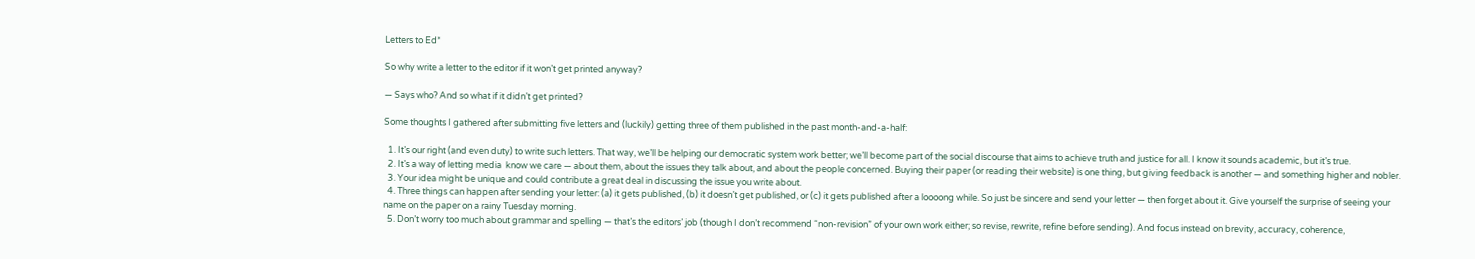Letters to Ed*

So why write a letter to the editor if it won’t get printed anyway?

— Says who? And so what if it didn’t get printed?

Some thoughts I gathered after submitting five letters and (luckily) getting three of them published in the past month-and-a-half:

  1. It’s our right (and even duty) to write such letters. That way, we’ll be helping our democratic system work better; we’ll become part of the social discourse that aims to achieve truth and justice for all. I know it sounds academic, but it’s true.
  2. It’s a way of letting media  know we care — about them, about the issues they talk about, and about the people concerned. Buying their paper (or reading their website) is one thing, but giving feedback is another — and something higher and nobler.
  3. Your idea might be unique and could contribute a great deal in discussing the issue you write about.
  4. Three things can happen after sending your letter: (a) it gets published, (b) it doesn’t get published, or (c) it gets published after a loooong while. So just be sincere and send your letter — then forget about it. Give yourself the surprise of seeing your name on the paper on a rainy Tuesday morning.
  5. Don’t worry too much about grammar and spelling — that’s the editors’ job (though I don’t recommend “non-revision” of your own work either; so revise, rewrite, refine before sending). And focus instead on brevity, accuracy, coherence,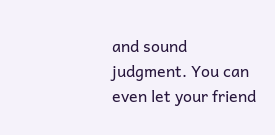and sound judgment. You can even let your friend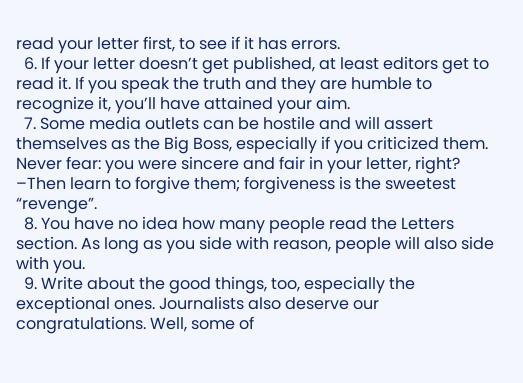read your letter first, to see if it has errors.
  6. If your letter doesn’t get published, at least editors get to read it. If you speak the truth and they are humble to recognize it, you’ll have attained your aim.
  7. Some media outlets can be hostile and will assert themselves as the Big Boss, especially if you criticized them. Never fear: you were sincere and fair in your letter, right? –Then learn to forgive them; forgiveness is the sweetest “revenge”.
  8. You have no idea how many people read the Letters section. As long as you side with reason, people will also side with you.
  9. Write about the good things, too, especially the exceptional ones. Journalists also deserve our congratulations. Well, some of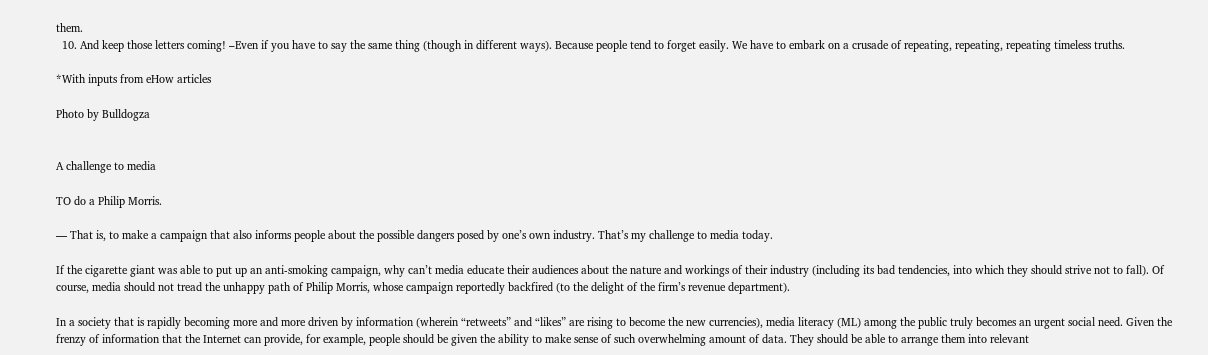them.
  10. And keep those letters coming! –Even if you have to say the same thing (though in different ways). Because people tend to forget easily. We have to embark on a crusade of repeating, repeating, repeating timeless truths.

*With inputs from eHow articles

Photo by Bulldogza


A challenge to media

TO do a Philip Morris.

— That is, to make a campaign that also informs people about the possible dangers posed by one’s own industry. That’s my challenge to media today.

If the cigarette giant was able to put up an anti-smoking campaign, why can’t media educate their audiences about the nature and workings of their industry (including its bad tendencies, into which they should strive not to fall). Of course, media should not tread the unhappy path of Philip Morris, whose campaign reportedly backfired (to the delight of the firm’s revenue department).

In a society that is rapidly becoming more and more driven by information (wherein “retweets” and “likes” are rising to become the new currencies), media literacy (ML) among the public truly becomes an urgent social need. Given the frenzy of information that the Internet can provide, for example, people should be given the ability to make sense of such overwhelming amount of data. They should be able to arrange them into relevant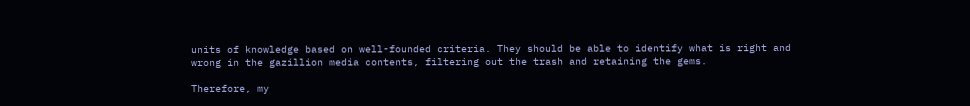units of knowledge based on well-founded criteria. They should be able to identify what is right and wrong in the gazillion media contents, filtering out the trash and retaining the gems.

Therefore, my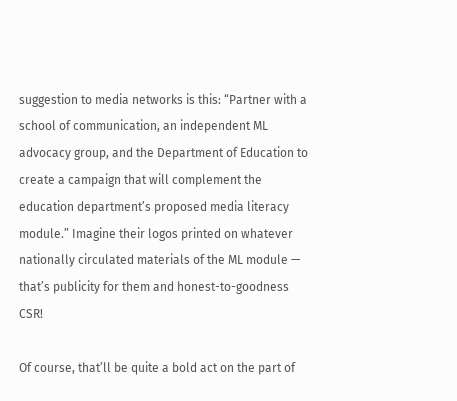suggestion to media networks is this: “Partner with a school of communication, an independent ML advocacy group, and the Department of Education to create a campaign that will complement the education department’s proposed media literacy module.” Imagine their logos printed on whatever nationally circulated materials of the ML module — that’s publicity for them and honest-to-goodness CSR!

Of course, that’ll be quite a bold act on the part of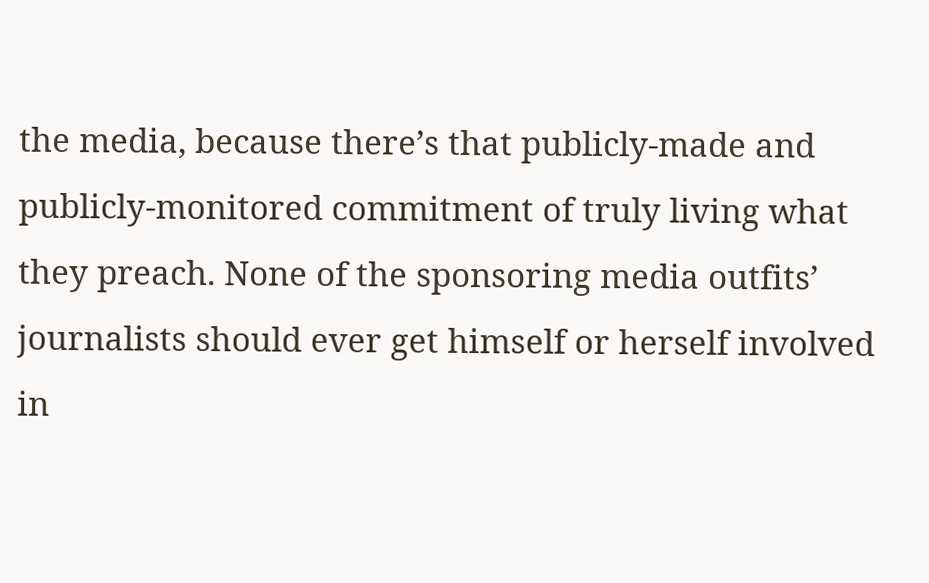the media, because there’s that publicly-made and publicly-monitored commitment of truly living what they preach. None of the sponsoring media outfits’ journalists should ever get himself or herself involved in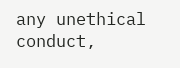any unethical conduct,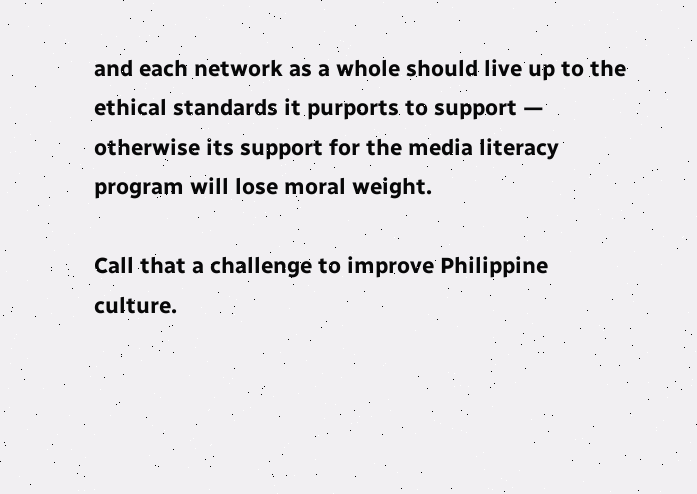and each network as a whole should live up to the ethical standards it purports to support — otherwise its support for the media literacy program will lose moral weight.

Call that a challenge to improve Philippine culture.